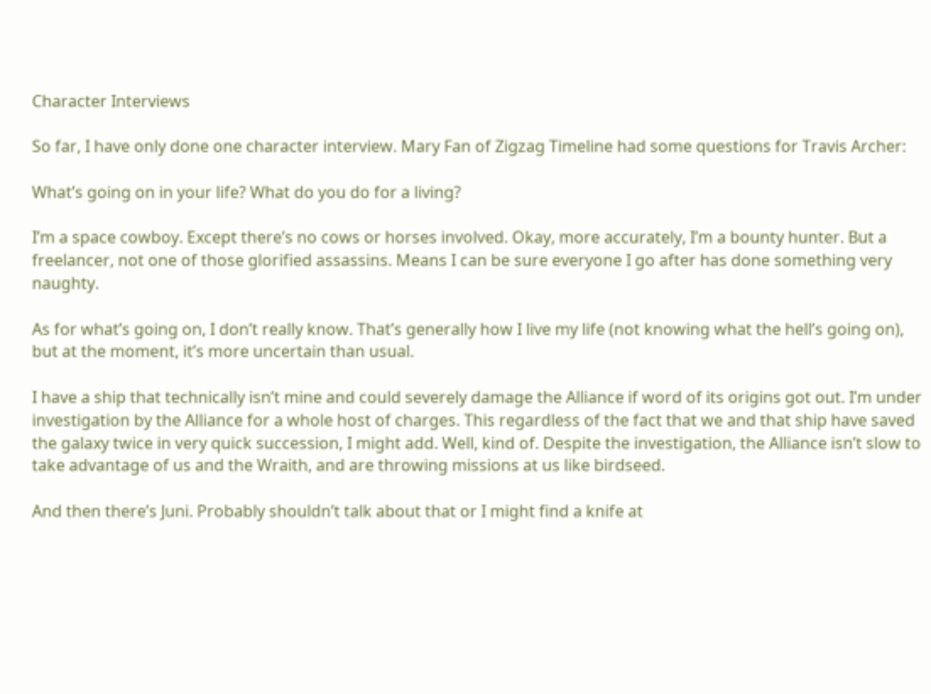Character Interviews

So far, I have only done one character interview. Mary Fan of Zigzag Timeline had some questions for Travis Archer:

What’s going on in your life? What do you do for a living?

I’m a space cowboy. Except there’s no cows or horses involved. Okay, more accurately, I’m a bounty hunter. But a freelancer, not one of those glorified assassins. Means I can be sure everyone I go after has done something very naughty.

As for what’s going on, I don’t really know. That’s generally how I live my life (not knowing what the hell’s going on), but at the moment, it’s more uncertain than usual.

I have a ship that technically isn’t mine and could severely damage the Alliance if word of its origins got out. I’m under investigation by the Alliance for a whole host of charges. This regardless of the fact that we and that ship have saved the galaxy twice in very quick succession, I might add. Well, kind of. Despite the investigation, the Alliance isn’t slow to take advantage of us and the Wraith, and are throwing missions at us like birdseed.

And then there’s Juni. Probably shouldn’t talk about that or I might find a knife at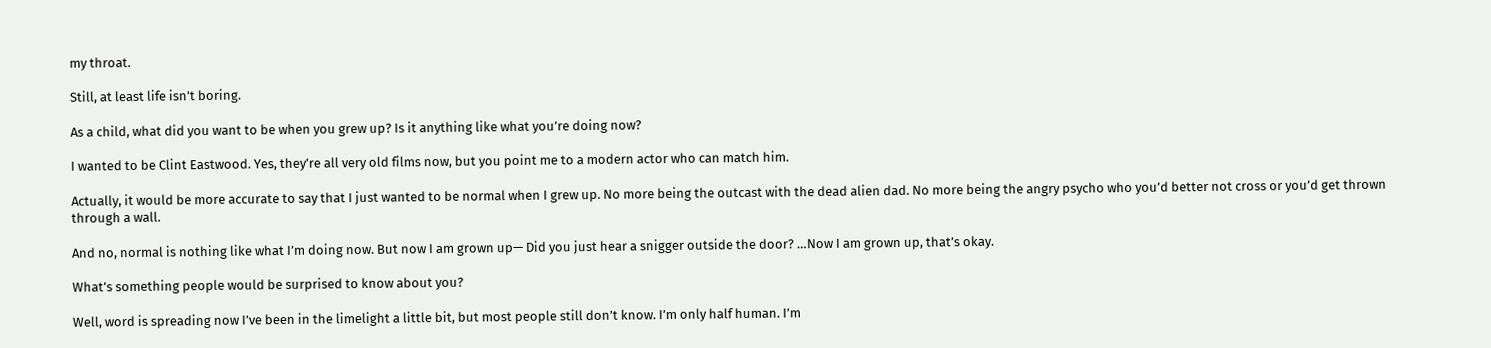my throat.

Still, at least life isn’t boring.

As a child, what did you want to be when you grew up? Is it anything like what you’re doing now?

I wanted to be Clint Eastwood. Yes, they’re all very old films now, but you point me to a modern actor who can match him.

Actually, it would be more accurate to say that I just wanted to be normal when I grew up. No more being the outcast with the dead alien dad. No more being the angry psycho who you’d better not cross or you’d get thrown through a wall.

And no, normal is nothing like what I’m doing now. But now I am grown up— Did you just hear a snigger outside the door? …Now I am grown up, that’s okay.

What’s something people would be surprised to know about you?

Well, word is spreading now I’ve been in the limelight a little bit, but most people still don’t know. I’m only half human. I’m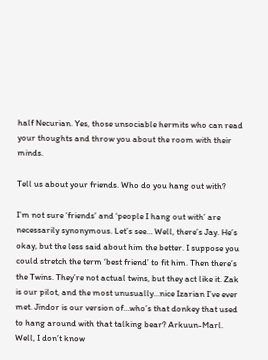half Necurian. Yes, those unsociable hermits who can read your thoughts and throw you about the room with their minds.

Tell us about your friends. Who do you hang out with?

I’m not sure ‘friends’ and ‘people I hang out with’ are necessarily synonymous. Let’s see… Well, there’s Jay. He’s okay, but the less said about him the better. I suppose you could stretch the term ‘best friend’ to fit him. Then there’s the Twins. They’re not actual twins, but they act like it. Zak is our pilot, and the most unusually…nice Izarian I’ve ever met. Jindor is our version of…who’s that donkey that used to hang around with that talking bear? Arkuun-Marl. Well, I don’t know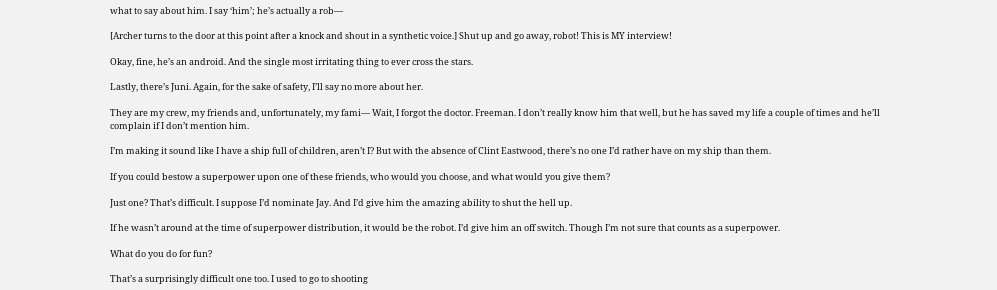what to say about him. I say ‘him’; he’s actually a rob—

[Archer turns to the door at this point after a knock and shout in a synthetic voice.] Shut up and go away, robot! This is MY interview!

Okay, fine, he’s an android. And the single most irritating thing to ever cross the stars.

Lastly, there’s Juni. Again, for the sake of safety, I’ll say no more about her.

They are my crew, my friends and, unfortunately, my fami— Wait, I forgot the doctor. Freeman. I don’t really know him that well, but he has saved my life a couple of times and he’ll complain if I don’t mention him.

I’m making it sound like I have a ship full of children, aren’t I? But with the absence of Clint Eastwood, there’s no one I’d rather have on my ship than them.

If you could bestow a superpower upon one of these friends, who would you choose, and what would you give them?

Just one? That’s difficult. I suppose I’d nominate Jay. And I’d give him the amazing ability to shut the hell up.

If he wasn’t around at the time of superpower distribution, it would be the robot. I’d give him an off switch. Though I’m not sure that counts as a superpower.

What do you do for fun?

That’s a surprisingly difficult one too. I used to go to shooting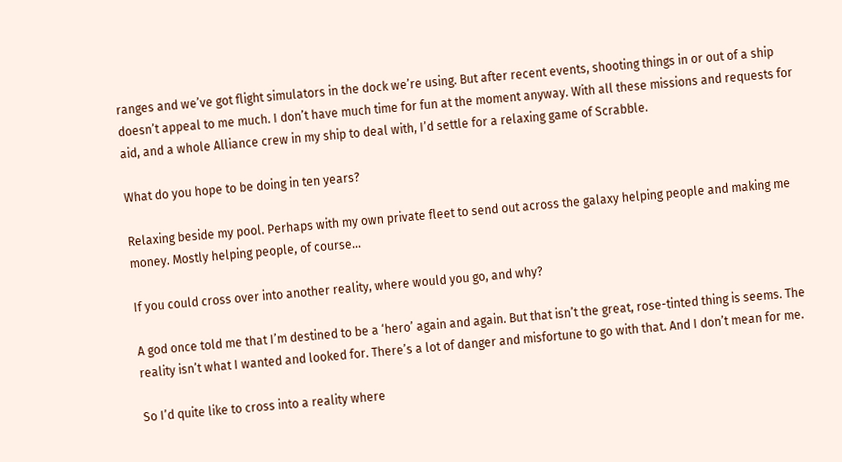ranges and we’ve got flight simulators in the dock we’re using. But after recent events, shooting things in or out of a ship doesn’t appeal to me much. I don’t have much time for fun at the moment anyway. With all these missions and requests for aid, and a whole Alliance crew in my ship to deal with, I’d settle for a relaxing game of Scrabble.

What do you hope to be doing in ten years?

Relaxing beside my pool. Perhaps with my own private fleet to send out across the galaxy helping people and making me money. Mostly helping people, of course…

If you could cross over into another reality, where would you go, and why?

A god once told me that I’m destined to be a ‘hero’ again and again. But that isn’t the great, rose-tinted thing is seems. The reality isn’t what I wanted and looked for. There’s a lot of danger and misfortune to go with that. And I don’t mean for me.

So I’d quite like to cross into a reality where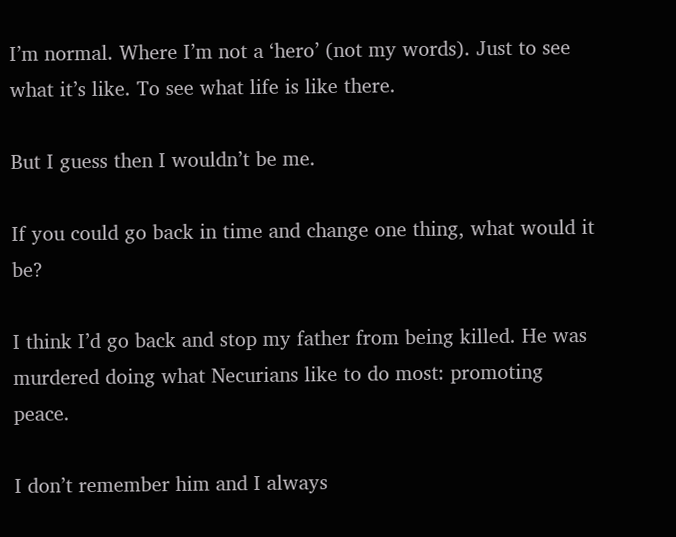I’m normal. Where I’m not a ‘hero’ (not my words). Just to see what it’s like. To see what life is like there.

But I guess then I wouldn’t be me.

If you could go back in time and change one thing, what would it be?

I think I’d go back and stop my father from being killed. He was murdered doing what Necurians like to do most: promoting peace.

I don’t remember him and I always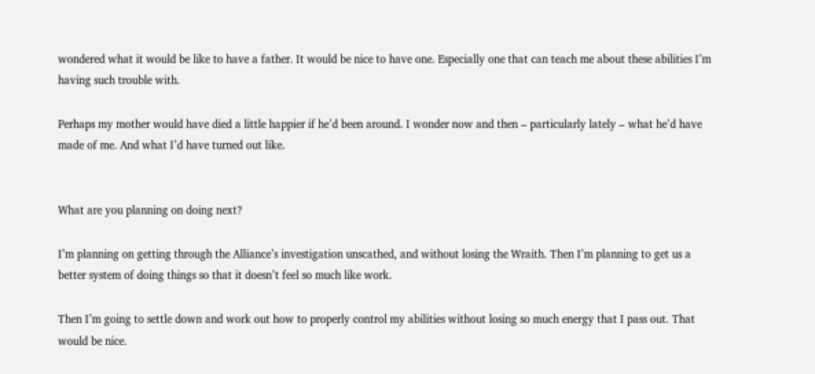wondered what it would be like to have a father. It would be nice to have one. Especially one that can teach me about these abilities I’m having such trouble with.

Perhaps my mother would have died a little happier if he’d been around. I wonder now and then – particularly lately – what he’d have made of me. And what I’d have turned out like.


What are you planning on doing next?

I’m planning on getting through the Alliance’s investigation unscathed, and without losing the Wraith. Then I’m planning to get us a better system of doing things so that it doesn’t feel so much like work.

Then I’m going to settle down and work out how to properly control my abilities without losing so much energy that I pass out. That would be nice.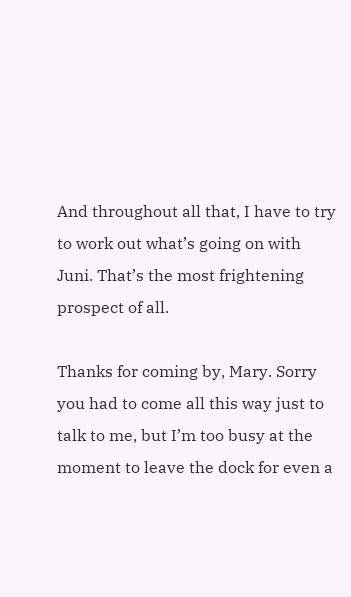And throughout all that, I have to try to work out what’s going on with Juni. That’s the most frightening prospect of all.

Thanks for coming by, Mary. Sorry you had to come all this way just to talk to me, but I’m too busy at the moment to leave the dock for even a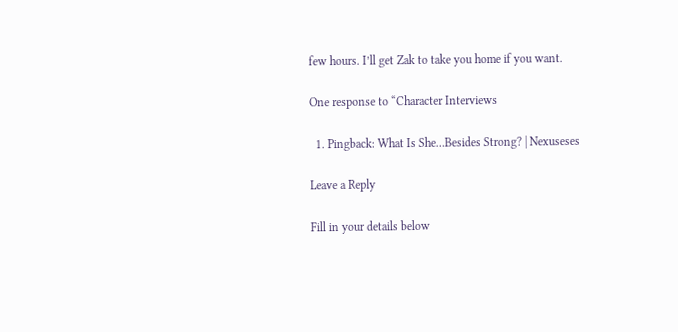few hours. I’ll get Zak to take you home if you want.

One response to “Character Interviews

  1. Pingback: What Is She…Besides Strong? | Nexuseses

Leave a Reply

Fill in your details below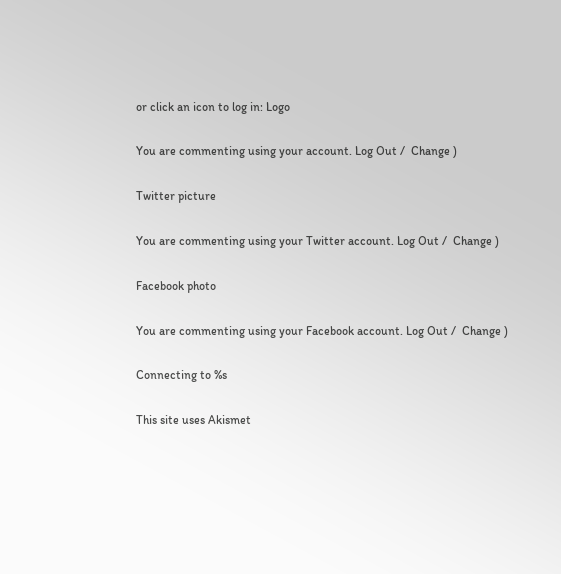or click an icon to log in: Logo

You are commenting using your account. Log Out /  Change )

Twitter picture

You are commenting using your Twitter account. Log Out /  Change )

Facebook photo

You are commenting using your Facebook account. Log Out /  Change )

Connecting to %s

This site uses Akismet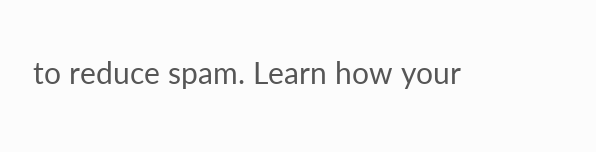to reduce spam. Learn how your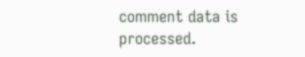comment data is processed.